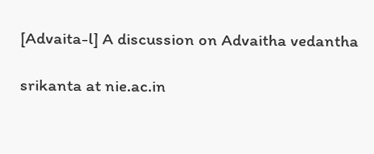[Advaita-l] A discussion on Advaitha vedantha

srikanta at nie.ac.in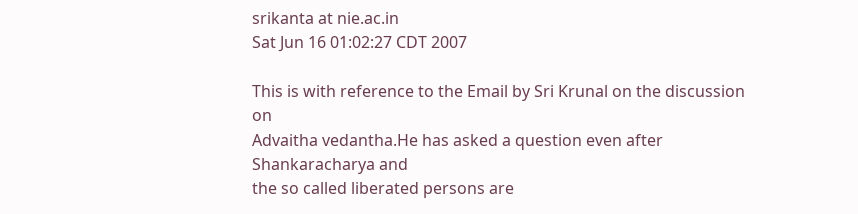srikanta at nie.ac.in
Sat Jun 16 01:02:27 CDT 2007

This is with reference to the Email by Sri Krunal on the discussion on
Advaitha vedantha.He has asked a question even after Shankaracharya and
the so called liberated persons are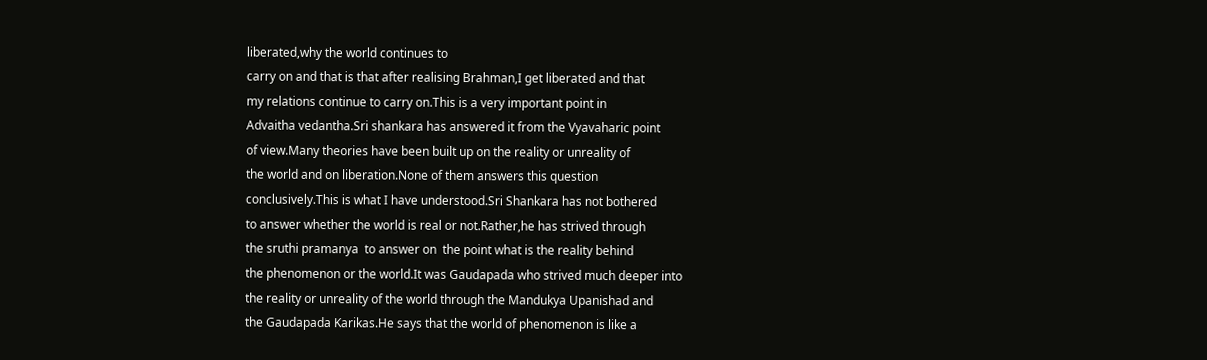liberated,why the world continues to
carry on and that is that after realising Brahman,I get liberated and that
my relations continue to carry on.This is a very important point in
Advaitha vedantha.Sri shankara has answered it from the Vyavaharic point
of view.Many theories have been built up on the reality or unreality of
the world and on liberation.None of them answers this question
conclusively.This is what I have understood.Sri Shankara has not bothered
to answer whether the world is real or not.Rather,he has strived through
the sruthi pramanya  to answer on  the point what is the reality behind
the phenomenon or the world.It was Gaudapada who strived much deeper into
the reality or unreality of the world through the Mandukya Upanishad and
the Gaudapada Karikas.He says that the world of phenomenon is like a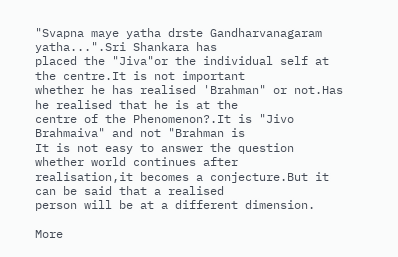"Svapna maye yatha drste Gandharvanagaram yatha...".Sri Shankara has
placed the "Jiva"or the individual self at the centre.It is not important
whether he has realised 'Brahman" or not.Has he realised that he is at the
centre of the Phenomenon?.It is "Jivo Brahmaiva" and not "Brahman is
It is not easy to answer the question whether world continues after
realisation,it becomes a conjecture.But it can be said that a realised
person will be at a different dimension.

More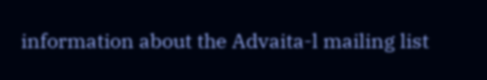information about the Advaita-l mailing list